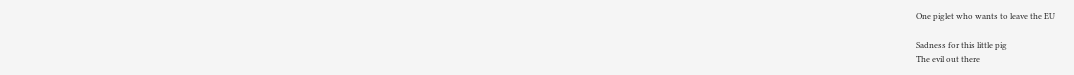One piglet who wants to leave the EU

Sadness for this little pig
The evil out there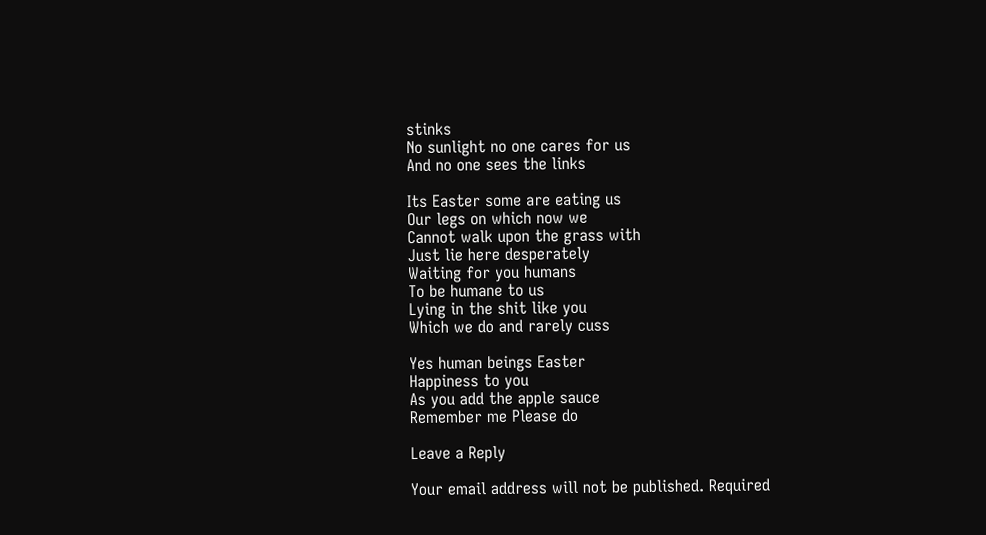stinks
No sunlight no one cares for us
And no one sees the links

Its Easter some are eating us
Our legs on which now we
Cannot walk upon the grass with
Just lie here desperately
Waiting for you humans
To be humane to us
Lying in the shit like you
Which we do and rarely cuss

Yes human beings Easter
Happiness to you
As you add the apple sauce
Remember me Please do

Leave a Reply

Your email address will not be published. Required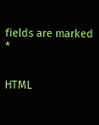fields are marked *


HTML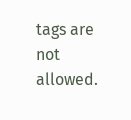tags are not allowed.